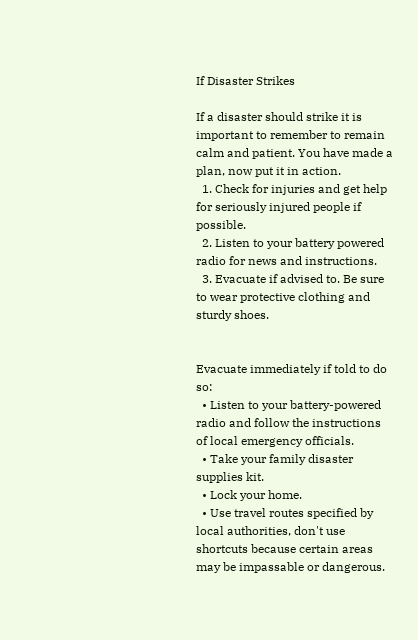If Disaster Strikes

If a disaster should strike it is important to remember to remain calm and patient. You have made a plan, now put it in action.
  1. Check for injuries and get help for seriously injured people if possible.
  2. Listen to your battery powered radio for news and instructions.
  3. Evacuate if advised to. Be sure to wear protective clothing and sturdy shoes.


Evacuate immediately if told to do so:
  • Listen to your battery-powered radio and follow the instructions of local emergency officials.
  • Take your family disaster supplies kit.
  • Lock your home.
  • Use travel routes specified by local authorities, don't use shortcuts because certain areas may be impassable or dangerous.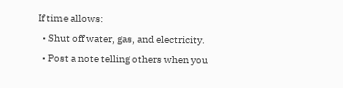If time allows:
  • Shut off water, gas, and electricity.
  • Post a note telling others when you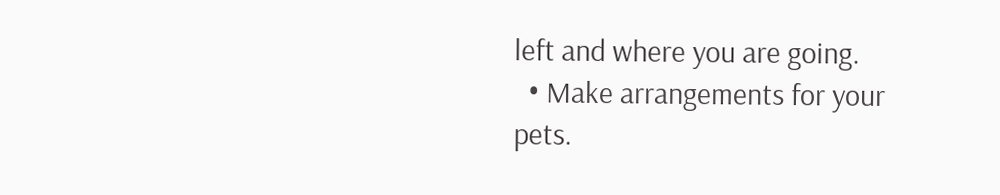left and where you are going.
  • Make arrangements for your pets.